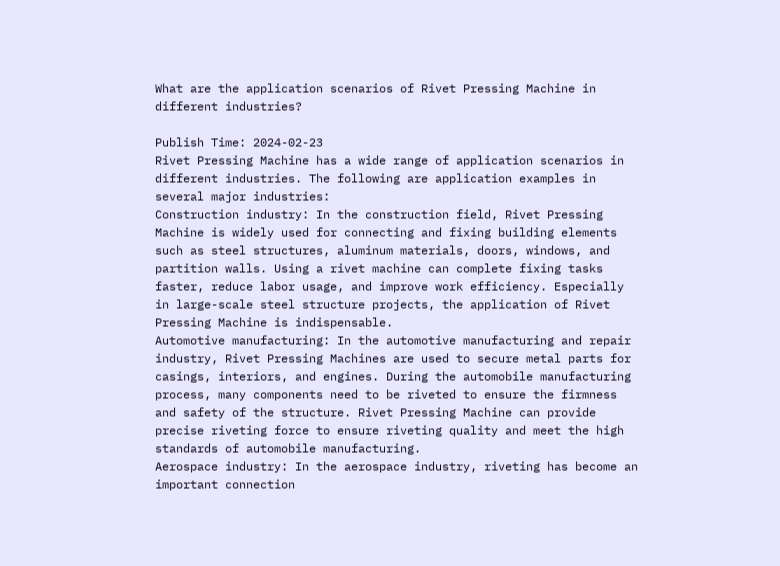What are the application scenarios of Rivet Pressing Machine in different industries?

Publish Time: 2024-02-23
Rivet Pressing Machine has a wide range of application scenarios in different industries. The following are application examples in several major industries:
Construction industry: In the construction field, Rivet Pressing Machine is widely used for connecting and fixing building elements such as steel structures, aluminum materials, doors, windows, and partition walls. Using a rivet machine can complete fixing tasks faster, reduce labor usage, and improve work efficiency. Especially in large-scale steel structure projects, the application of Rivet Pressing Machine is indispensable.
Automotive manufacturing: In the automotive manufacturing and repair industry, Rivet Pressing Machines are used to secure metal parts for casings, interiors, and engines. During the automobile manufacturing process, many components need to be riveted to ensure the firmness and safety of the structure. Rivet Pressing Machine can provide precise riveting force to ensure riveting quality and meet the high standards of automobile manufacturing.
Aerospace industry: In the aerospace industry, riveting has become an important connection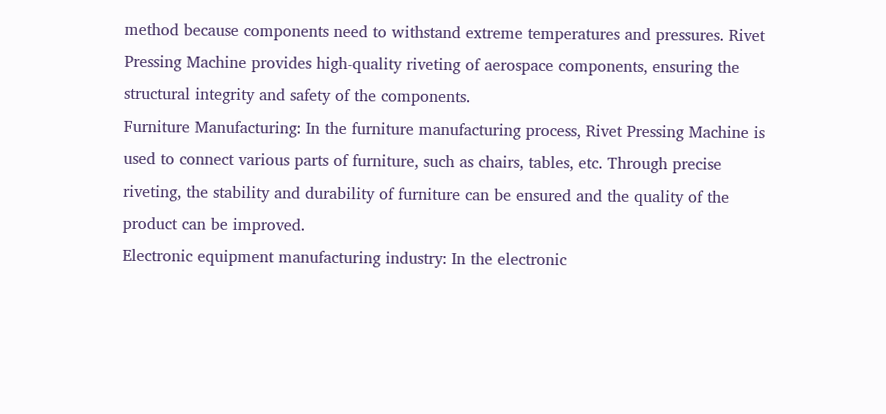method because components need to withstand extreme temperatures and pressures. Rivet Pressing Machine provides high-quality riveting of aerospace components, ensuring the structural integrity and safety of the components.
Furniture Manufacturing: In the furniture manufacturing process, Rivet Pressing Machine is used to connect various parts of furniture, such as chairs, tables, etc. Through precise riveting, the stability and durability of furniture can be ensured and the quality of the product can be improved.
Electronic equipment manufacturing industry: In the electronic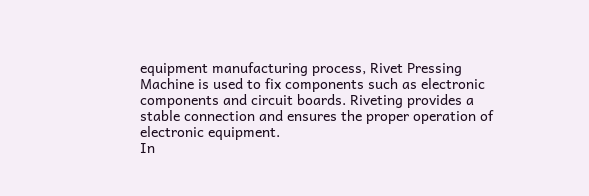equipment manufacturing process, Rivet Pressing Machine is used to fix components such as electronic components and circuit boards. Riveting provides a stable connection and ensures the proper operation of electronic equipment.
In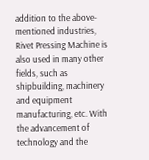addition to the above-mentioned industries, Rivet Pressing Machine is also used in many other fields, such as shipbuilding, machinery and equipment manufacturing, etc. With the advancement of technology and the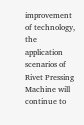improvement of technology, the application scenarios of Rivet Pressing Machine will continue to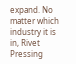expand. No matter which industry it is in, Rivet Pressing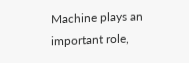Machine plays an important role,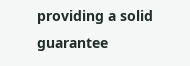providing a solid guarantee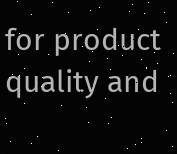for product quality and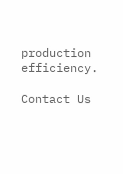production efficiency.

Contact Us